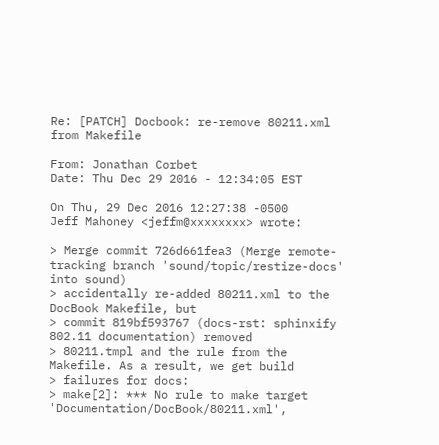Re: [PATCH] Docbook: re-remove 80211.xml from Makefile

From: Jonathan Corbet
Date: Thu Dec 29 2016 - 12:34:05 EST

On Thu, 29 Dec 2016 12:27:38 -0500
Jeff Mahoney <jeffm@xxxxxxxx> wrote:

> Merge commit 726d661fea3 (Merge remote-tracking branch 'sound/topic/restize-docs' into sound)
> accidentally re-added 80211.xml to the DocBook Makefile, but
> commit 819bf593767 (docs-rst: sphinxify 802.11 documentation) removed
> 80211.tmpl and the rule from the Makefile. As a result, we get build
> failures for docs:
> make[2]: *** No rule to make target 'Documentation/DocBook/80211.xml',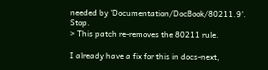needed by 'Documentation/DocBook/80211.9'. Stop.
> This patch re-removes the 80211 rule.

I already have a fix for this in docs-next,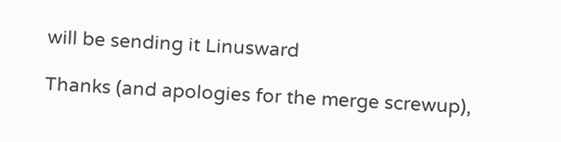will be sending it Linusward

Thanks (and apologies for the merge screwup),